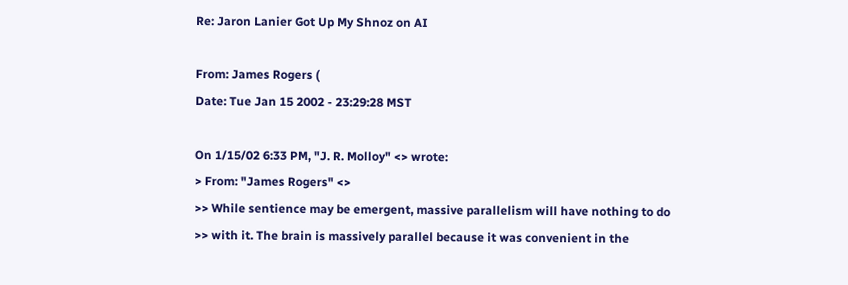Re: Jaron Lanier Got Up My Shnoz on AI

From: James Rogers (
Date: Tue Jan 15 2002 - 23:29:28 MST

On 1/15/02 6:33 PM, "J. R. Molloy" <> wrote:
> From: "James Rogers" <>
>> While sentience may be emergent, massive parallelism will have nothing to do
>> with it. The brain is massively parallel because it was convenient in the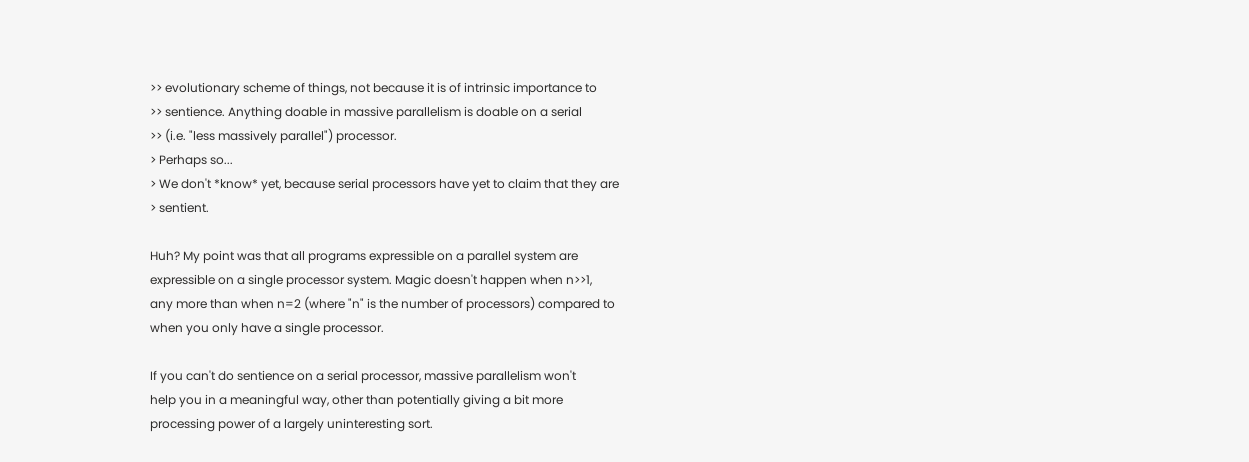>> evolutionary scheme of things, not because it is of intrinsic importance to
>> sentience. Anything doable in massive parallelism is doable on a serial
>> (i.e. "less massively parallel") processor.
> Perhaps so...
> We don't *know* yet, because serial processors have yet to claim that they are
> sentient.

Huh? My point was that all programs expressible on a parallel system are
expressible on a single processor system. Magic doesn't happen when n>>1,
any more than when n=2 (where "n" is the number of processors) compared to
when you only have a single processor.

If you can't do sentience on a serial processor, massive parallelism won't
help you in a meaningful way, other than potentially giving a bit more
processing power of a largely uninteresting sort.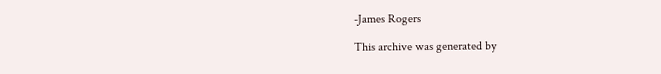-James Rogers

This archive was generated by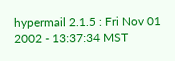hypermail 2.1.5 : Fri Nov 01 2002 - 13:37:34 MST